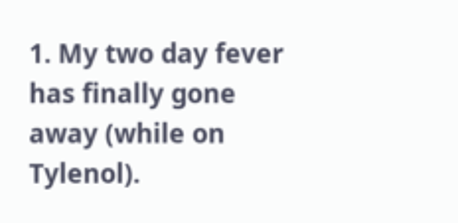1. My two day fever has finally gone away (while on Tylenol).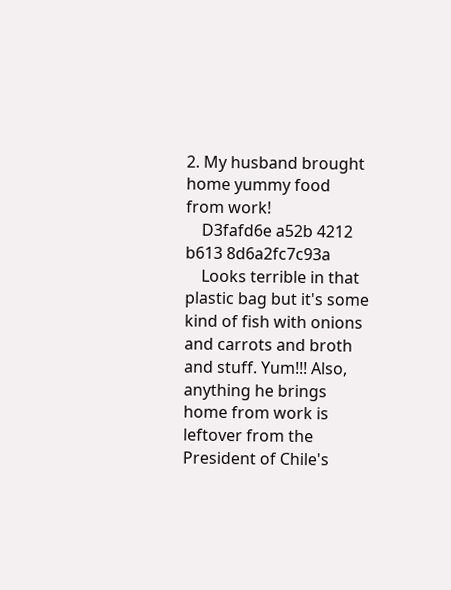2. My husband brought home yummy food from work!
    D3fafd6e a52b 4212 b613 8d6a2fc7c93a
    Looks terrible in that plastic bag but it's some kind of fish with onions and carrots and broth and stuff. Yum!!! Also, anything he brings home from work is leftover from the President of Chile's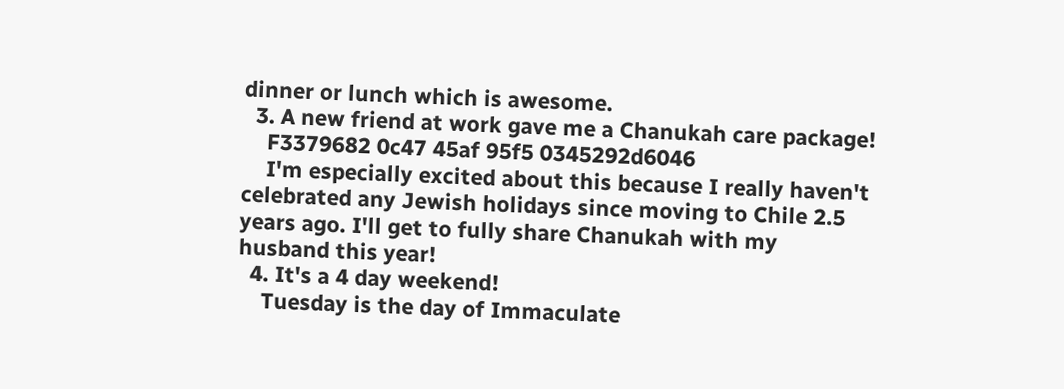dinner or lunch which is awesome.
  3. A new friend at work gave me a Chanukah care package!
    F3379682 0c47 45af 95f5 0345292d6046
    I'm especially excited about this because I really haven't celebrated any Jewish holidays since moving to Chile 2.5 years ago. I'll get to fully share Chanukah with my husband this year!
  4. It's a 4 day weekend!
    Tuesday is the day of Immaculate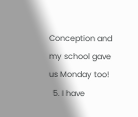Conception and my school gave us Monday too!
  5. I have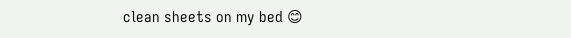clean sheets on my bed 😊